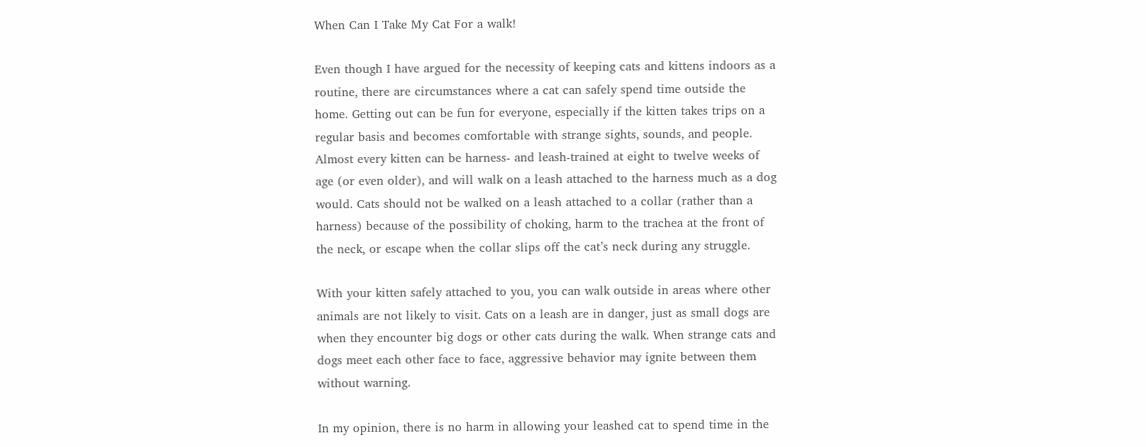When Can I Take My Cat For a walk!

Even though I have argued for the necessity of keeping cats and kittens indoors as a routine, there are circumstances where a cat can safely spend time outside the home. Getting out can be fun for everyone, especially if the kitten takes trips on a regular basis and becomes comfortable with strange sights, sounds, and people. Almost every kitten can be harness- and leash-trained at eight to twelve weeks of age (or even older), and will walk on a leash attached to the harness much as a dog would. Cats should not be walked on a leash attached to a collar (rather than a harness) because of the possibility of choking, harm to the trachea at the front of the neck, or escape when the collar slips off the cat’s neck during any struggle.

With your kitten safely attached to you, you can walk outside in areas where other animals are not likely to visit. Cats on a leash are in danger, just as small dogs are when they encounter big dogs or other cats during the walk. When strange cats and dogs meet each other face to face, aggressive behavior may ignite between them without warning.

In my opinion, there is no harm in allowing your leashed cat to spend time in the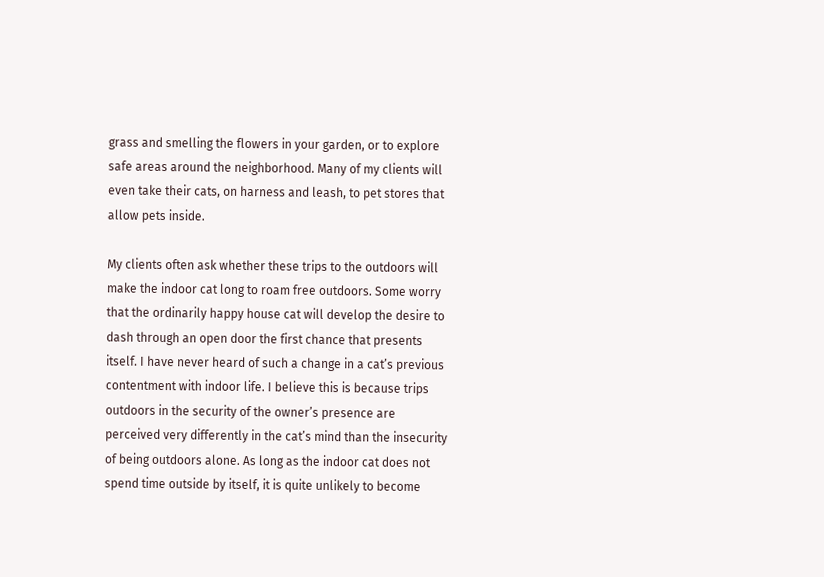grass and smelling the flowers in your garden, or to explore safe areas around the neighborhood. Many of my clients will even take their cats, on harness and leash, to pet stores that allow pets inside.

My clients often ask whether these trips to the outdoors will make the indoor cat long to roam free outdoors. Some worry that the ordinarily happy house cat will develop the desire to dash through an open door the first chance that presents itself. I have never heard of such a change in a cat’s previous contentment with indoor life. I believe this is because trips outdoors in the security of the owner’s presence are perceived very differently in the cat’s mind than the insecurity of being outdoors alone. As long as the indoor cat does not spend time outside by itself, it is quite unlikely to become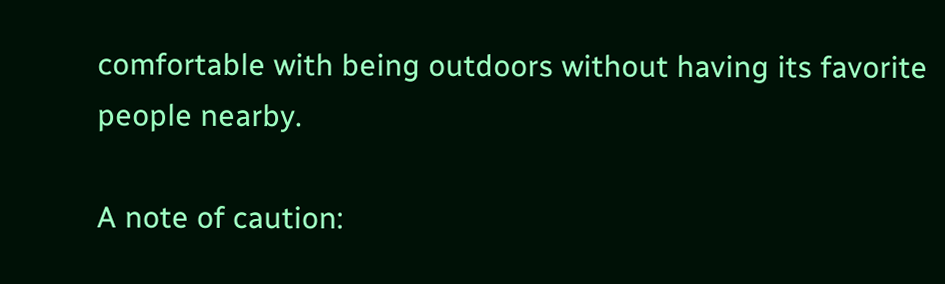comfortable with being outdoors without having its favorite people nearby.

A note of caution: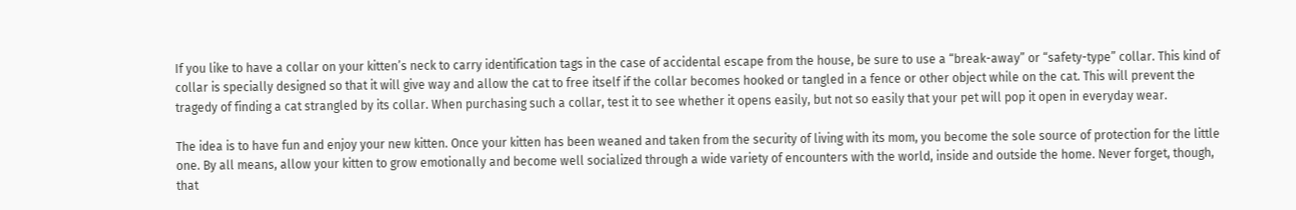If you like to have a collar on your kitten’s neck to carry identification tags in the case of accidental escape from the house, be sure to use a “break-away” or “safety-type” collar. This kind of collar is specially designed so that it will give way and allow the cat to free itself if the collar becomes hooked or tangled in a fence or other object while on the cat. This will prevent the tragedy of finding a cat strangled by its collar. When purchasing such a collar, test it to see whether it opens easily, but not so easily that your pet will pop it open in everyday wear.

The idea is to have fun and enjoy your new kitten. Once your kitten has been weaned and taken from the security of living with its mom, you become the sole source of protection for the little one. By all means, allow your kitten to grow emotionally and become well socialized through a wide variety of encounters with the world, inside and outside the home. Never forget, though, that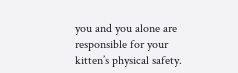you and you alone are responsible for your kitten’s physical safety.